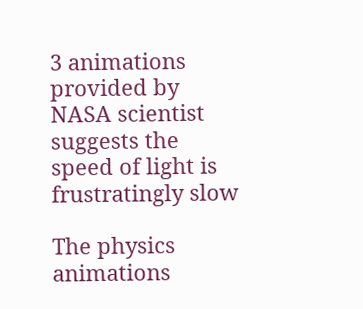3 animations provided by NASA scientist suggests the speed of light is frustratingly slow

The physics animations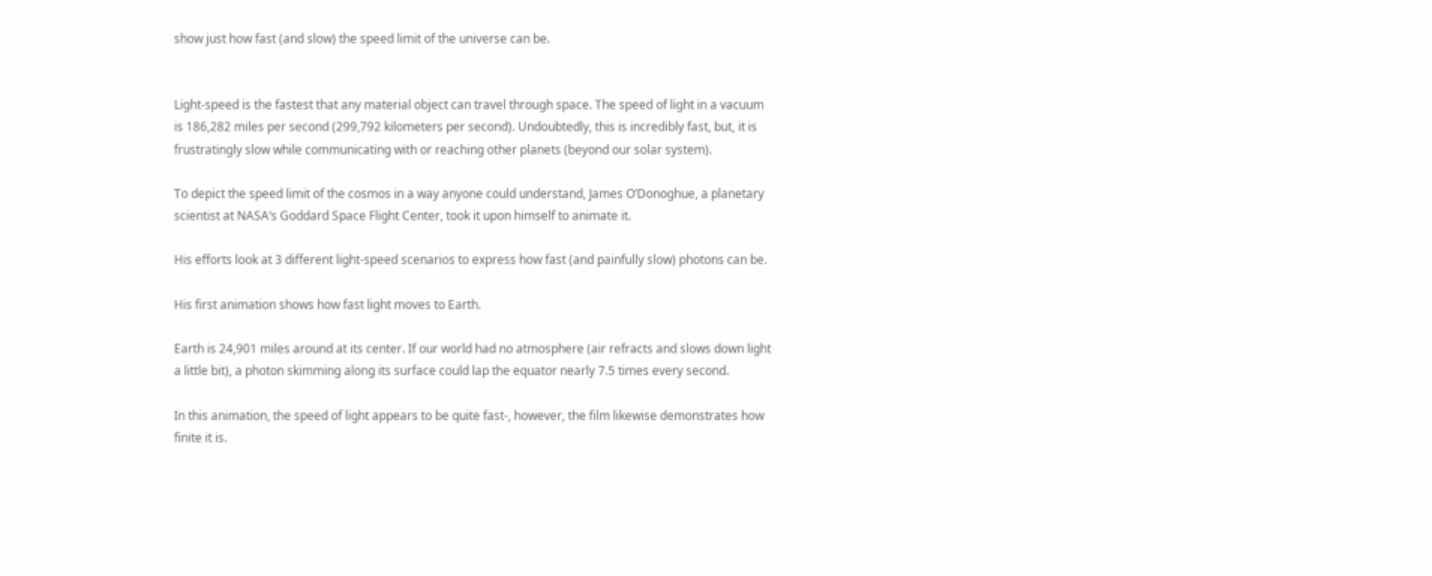show just how fast (and slow) the speed limit of the universe can be.


Light-speed is the fastest that any material object can travel through space. The speed of light in a vacuum is 186,282 miles per second (299,792 kilometers per second). Undoubtedly, this is incredibly fast, but, it is frustratingly slow while communicating with or reaching other planets (beyond our solar system).

To depict the speed limit of the cosmos in a way anyone could understand, James O’Donoghue, a planetary scientist at NASA‘s Goddard Space Flight Center, took it upon himself to animate it.

His efforts look at 3 different light-speed scenarios to express how fast (and painfully slow) photons can be.

His first animation shows how fast light moves to Earth.

Earth is 24,901 miles around at its center. If our world had no atmosphere (air refracts and slows down light a little bit), a photon skimming along its surface could lap the equator nearly 7.5 times every second.

In this animation, the speed of light appears to be quite fast-, however, the film likewise demonstrates how finite it is.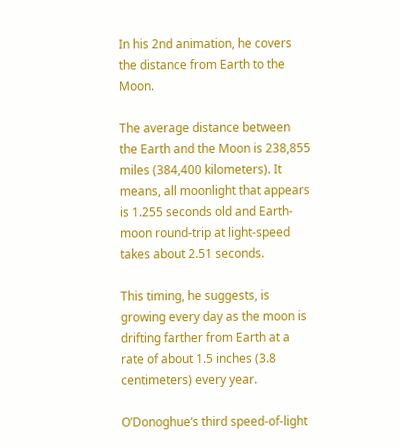In his 2nd animation, he covers the distance from Earth to the Moon.

The average distance between the Earth and the Moon is 238,855 miles (384,400 kilometers). It means, all moonlight that appears is 1.255 seconds old and Earth-moon round-trip at light-speed takes about 2.51 seconds.

This timing, he suggests, is growing every day as the moon is drifting farther from Earth at a rate of about 1.5 inches (3.8 centimeters) every year.

O’Donoghue‘s third speed-of-light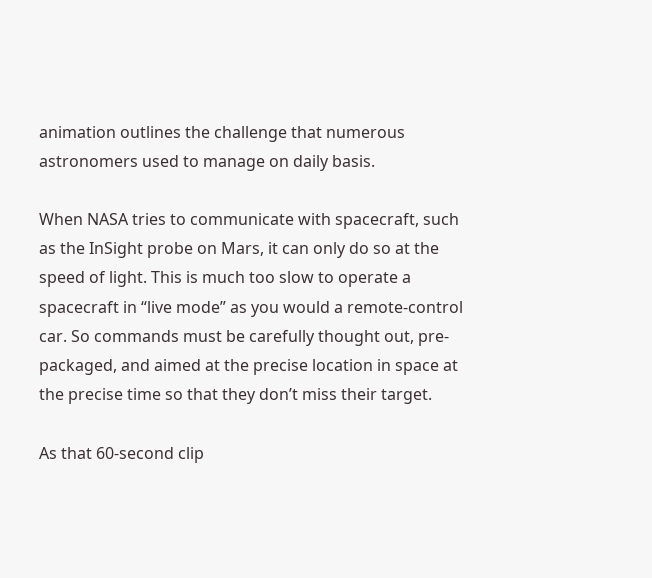animation outlines the challenge that numerous astronomers used to manage on daily basis.

When NASA tries to communicate with spacecraft, such as the InSight probe on Mars, it can only do so at the speed of light. This is much too slow to operate a spacecraft in “live mode” as you would a remote-control car. So commands must be carefully thought out, pre-packaged, and aimed at the precise location in space at the precise time so that they don’t miss their target.

As that 60-second clip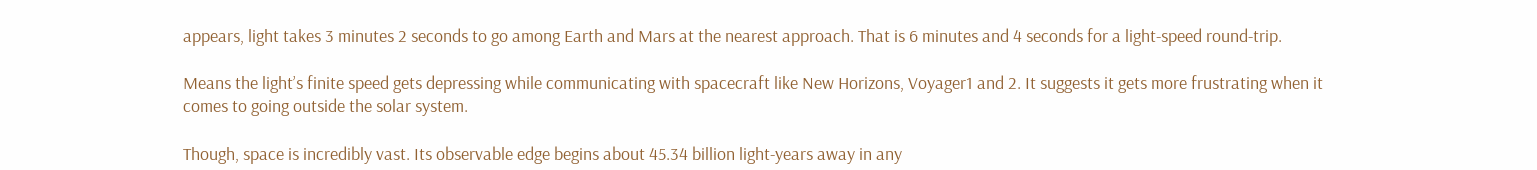appears, light takes 3 minutes 2 seconds to go among Earth and Mars at the nearest approach. That is 6 minutes and 4 seconds for a light-speed round-trip.

Means the light’s finite speed gets depressing while communicating with spacecraft like New Horizons, Voyager1 and 2. It suggests it gets more frustrating when it comes to going outside the solar system.

Though, space is incredibly vast. Its observable edge begins about 45.34 billion light-years away in any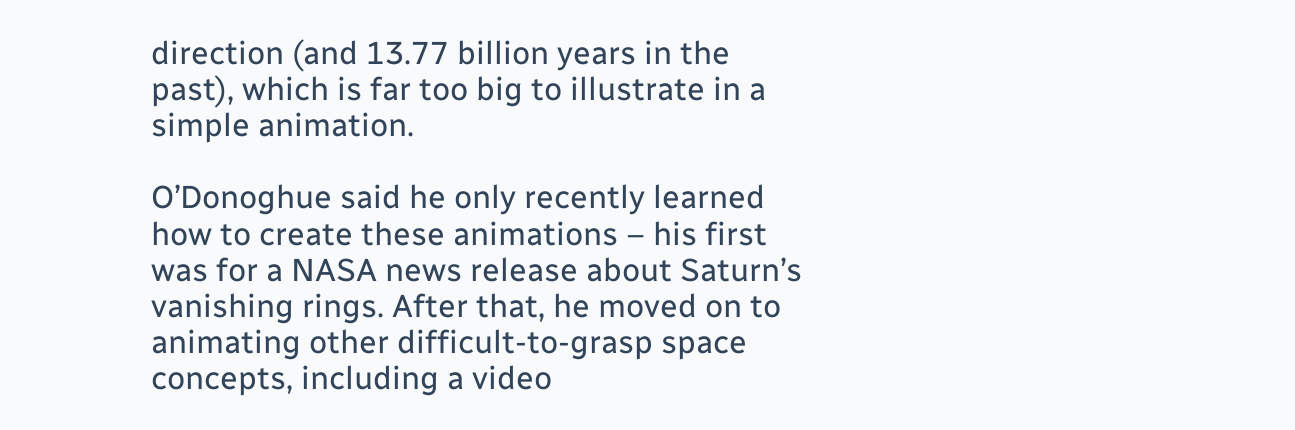direction (and 13.77 billion years in the past), which is far too big to illustrate in a simple animation.

O’Donoghue said he only recently learned how to create these animations – his first was for a NASA news release about Saturn’s vanishing rings. After that, he moved on to animating other difficult-to-grasp space concepts, including a video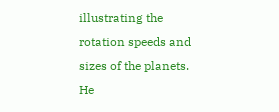illustrating the rotation speeds and sizes of the planets. He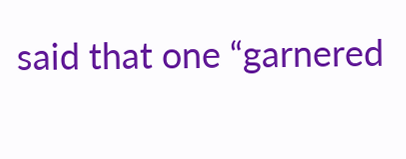said that one “garnered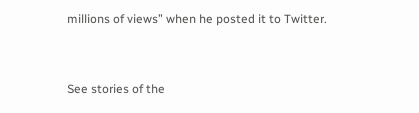millions of views” when he posted it to Twitter.


See stories of the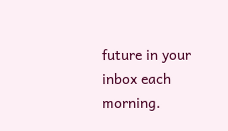future in your inbox each morning.